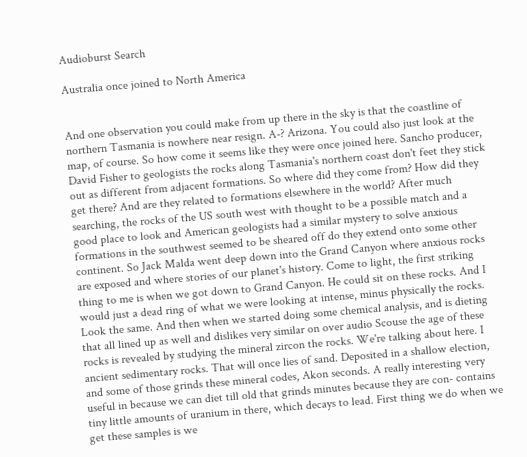Audioburst Search

Australia once joined to North America


And one observation you could make from up there in the sky is that the coastline of northern Tasmania is nowhere near resign. A-? Arizona. You could also just look at the map, of course. So how come it seems like they were once joined here. Sancho producer, David Fisher to geologists the rocks along Tasmania's northern coast don't feet they stick out as different from adjacent formations. So where did they come from? How did they get there? And are they related to formations elsewhere in the world? After much searching, the rocks of the US south west with thought to be a possible match and a good place to look and American geologists had a similar mystery to solve anxious formations in the southwest seemed to be sheared off do they extend onto some other continent. So Jack Malda went deep down into the Grand Canyon where anxious rocks are exposed and where stories of our planet's history. Come to light, the first striking thing to me is when we got down to Grand Canyon. He could sit on these rocks. And I would just a dead ring of what we were looking at intense, minus physically the rocks. Look the same. And then when we started doing some chemical analysis, and is dieting that all lined up as well and dislikes very similar on over audio Scouse the age of these rocks is revealed by studying the mineral zircon the rocks. We're talking about here. I ancient sedimentary rocks. That will once lies of sand. Deposited in a shallow election, and some of those grinds these mineral codes, Akon seconds. A really interesting very useful in because we can diet till old that grinds minutes because they are con- contains tiny little amounts of uranium in there, which decays to lead. First thing we do when we get these samples is we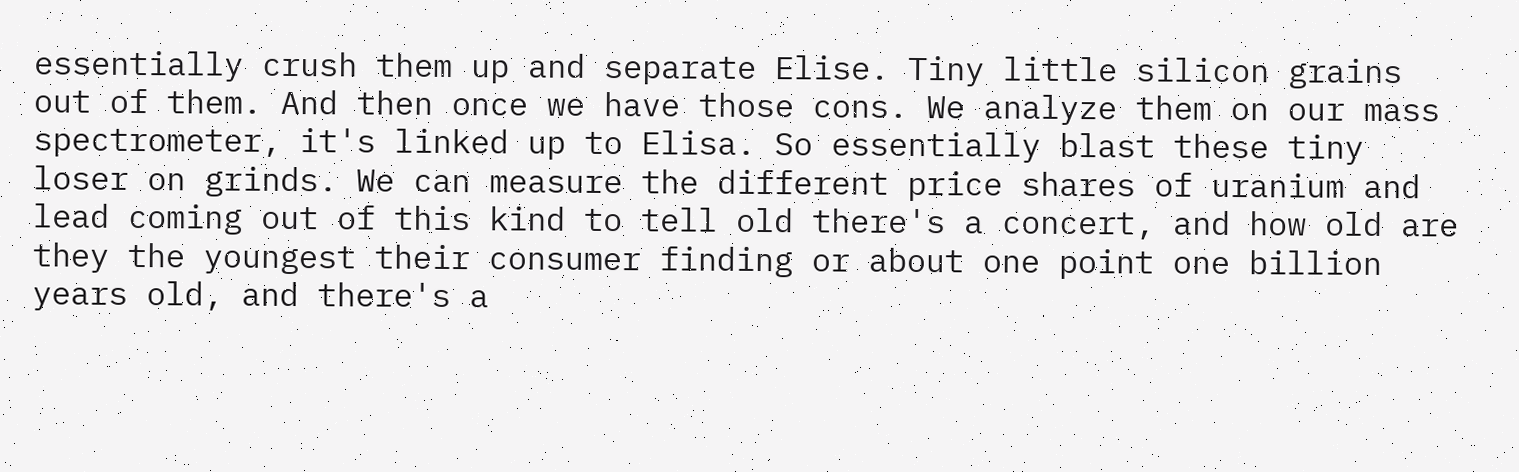essentially crush them up and separate Elise. Tiny little silicon grains out of them. And then once we have those cons. We analyze them on our mass spectrometer, it's linked up to Elisa. So essentially blast these tiny loser on grinds. We can measure the different price shares of uranium and lead coming out of this kind to tell old there's a concert, and how old are they the youngest their consumer finding or about one point one billion years old, and there's a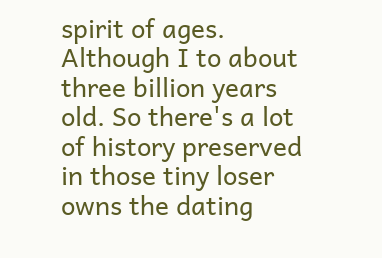spirit of ages. Although I to about three billion years old. So there's a lot of history preserved in those tiny loser owns the dating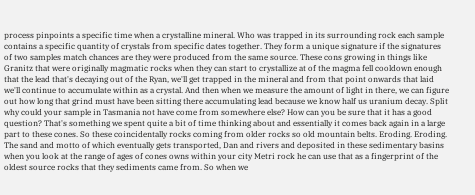process pinpoints a specific time when a crystalline mineral. Who was trapped in its surrounding rock each sample contains a specific quantity of crystals from specific dates together. They form a unique signature if the signatures of two samples match chances are they were produced from the same source. These cons growing in things like Granitz that were originally magmatic rocks when they can start to crystallize at of the magma fell cooldown enough that the lead that's decaying out of the Ryan, we'll get trapped in the mineral and from that point onwards that laid we'll continue to accumulate within as a crystal. And then when we measure the amount of light in there, we can figure out how long that grind must have been sitting there accumulating lead because we know half us uranium decay. Split why could your sample in Tasmania not have come from somewhere else? How can you be sure that it has a good question? That's something we spent quite a bit of time thinking about and essentially it comes back again in a large part to these cones. So these coincidentally rocks coming from older rocks so old mountain belts. Eroding. Eroding. The sand and motto of which eventually gets transported, Dan and rivers and deposited in these sedimentary basins when you look at the range of ages of cones owns within your city Metri rock he can use that as a fingerprint of the oldest source rocks that they sediments came from. So when we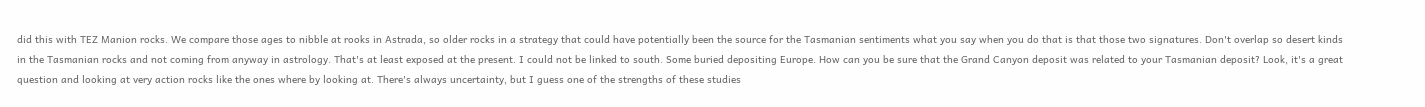did this with TEZ Manion rocks. We compare those ages to nibble at rooks in Astrada, so older rocks in a strategy that could have potentially been the source for the Tasmanian sentiments what you say when you do that is that those two signatures. Don't overlap so desert kinds in the Tasmanian rocks and not coming from anyway in astrology. That's at least exposed at the present. I could not be linked to south. Some buried depositing Europe. How can you be sure that the Grand Canyon deposit was related to your Tasmanian deposit? Look, it's a great question and looking at very action rocks like the ones where by looking at. There's always uncertainty, but I guess one of the strengths of these studies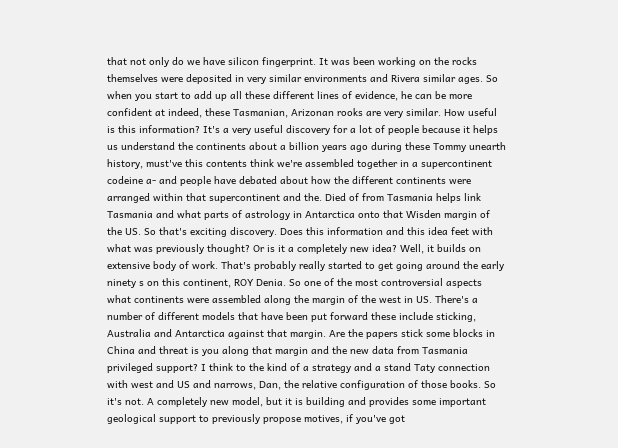that not only do we have silicon fingerprint. It was been working on the rocks themselves were deposited in very similar environments and Rivera similar ages. So when you start to add up all these different lines of evidence, he can be more confident at indeed, these Tasmanian, Arizonan rooks are very similar. How useful is this information? It's a very useful discovery for a lot of people because it helps us understand the continents about a billion years ago during these Tommy unearth history, must've this contents think we're assembled together in a supercontinent codeine a- and people have debated about how the different continents were arranged within that supercontinent and the. Died of from Tasmania helps link Tasmania and what parts of astrology in Antarctica onto that Wisden margin of the US. So that's exciting discovery. Does this information and this idea feet with what was previously thought? Or is it a completely new idea? Well, it builds on extensive body of work. That's probably really started to get going around the early ninety s on this continent, ROY Denia. So one of the most controversial aspects what continents were assembled along the margin of the west in US. There's a number of different models that have been put forward these include sticking, Australia and Antarctica against that margin. Are the papers stick some blocks in China and threat is you along that margin and the new data from Tasmania privileged support? I think to the kind of a strategy and a stand Taty connection with west and US and narrows, Dan, the relative configuration of those books. So it's not. A completely new model, but it is building and provides some important geological support to previously propose motives, if you've got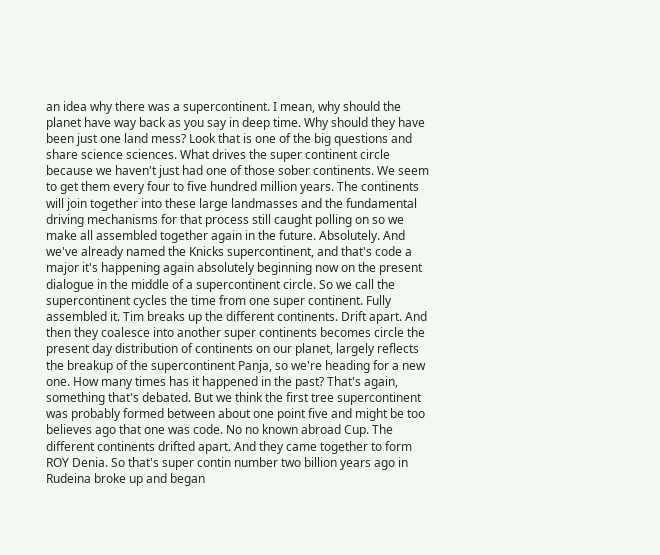an idea why there was a supercontinent. I mean, why should the planet have way back as you say in deep time. Why should they have been just one land mess? Look that is one of the big questions and share science sciences. What drives the super continent circle because we haven't just had one of those sober continents. We seem to get them every four to five hundred million years. The continents will join together into these large landmasses and the fundamental driving mechanisms for that process still caught polling on so we make all assembled together again in the future. Absolutely. And we've already named the Knicks supercontinent, and that's code a major it's happening again absolutely beginning now on the present dialogue in the middle of a supercontinent circle. So we call the supercontinent cycles the time from one super continent. Fully assembled it. Tim breaks up the different continents. Drift apart. And then they coalesce into another super continents becomes circle the present day distribution of continents on our planet, largely reflects the breakup of the supercontinent Panja, so we're heading for a new one. How many times has it happened in the past? That's again, something that's debated. But we think the first tree supercontinent was probably formed between about one point five and might be too believes ago that one was code. No no known abroad Cup. The different continents drifted apart. And they came together to form ROY Denia. So that's super contin number two billion years ago in Rudeina broke up and began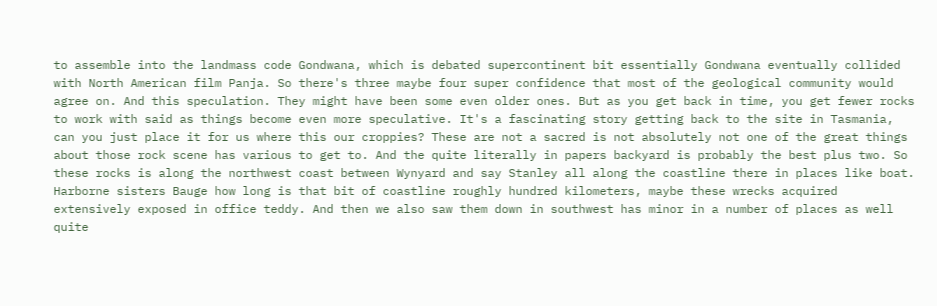to assemble into the landmass code Gondwana, which is debated supercontinent bit essentially Gondwana eventually collided with North American film Panja. So there's three maybe four super confidence that most of the geological community would agree on. And this speculation. They might have been some even older ones. But as you get back in time, you get fewer rocks to work with said as things become even more speculative. It's a fascinating story getting back to the site in Tasmania, can you just place it for us where this our croppies? These are not a sacred is not absolutely not one of the great things about those rock scene has various to get to. And the quite literally in papers backyard is probably the best plus two. So these rocks is along the northwest coast between Wynyard and say Stanley all along the coastline there in places like boat. Harborne sisters Bauge how long is that bit of coastline roughly hundred kilometers, maybe these wrecks acquired extensively exposed in office teddy. And then we also saw them down in southwest has minor in a number of places as well quite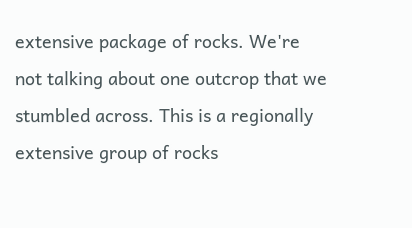extensive package of rocks. We're not talking about one outcrop that we stumbled across. This is a regionally extensive group of rocks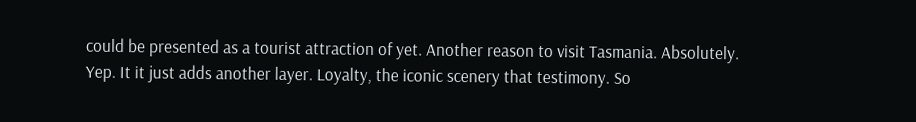could be presented as a tourist attraction of yet. Another reason to visit Tasmania. Absolutely. Yep. It it just adds another layer. Loyalty, the iconic scenery that testimony. So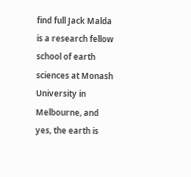find full Jack Malda is a research fellow school of earth sciences at Monash University in Melbourne, and yes, the earth is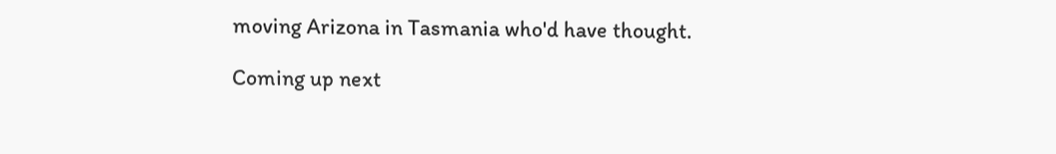moving Arizona in Tasmania who'd have thought.

Coming up next